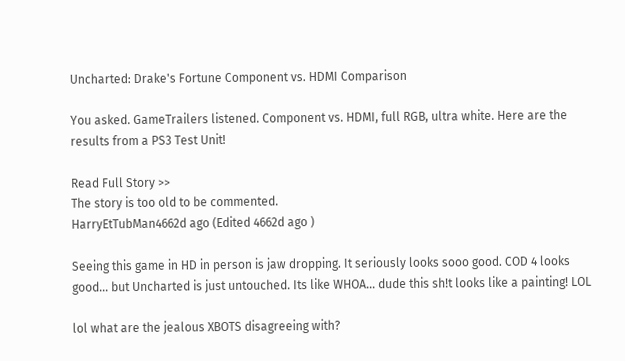Uncharted: Drake's Fortune Component vs. HDMI Comparison

You asked. GameTrailers listened. Component vs. HDMI, full RGB, ultra white. Here are the results from a PS3 Test Unit!

Read Full Story >>
The story is too old to be commented.
HarryEtTubMan4662d ago (Edited 4662d ago )

Seeing this game in HD in person is jaw dropping. It seriously looks sooo good. COD 4 looks good... but Uncharted is just untouched. Its like WHOA... dude this sh!t looks like a painting! LOL

lol what are the jealous XBOTS disagreeing with?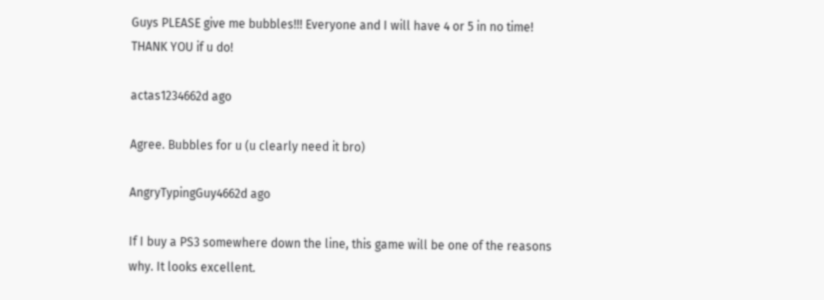Guys PLEASE give me bubbles!!! Everyone and I will have 4 or 5 in no time! THANK YOU if u do!

actas1234662d ago

Agree. Bubbles for u (u clearly need it bro)

AngryTypingGuy4662d ago

If I buy a PS3 somewhere down the line, this game will be one of the reasons why. It looks excellent.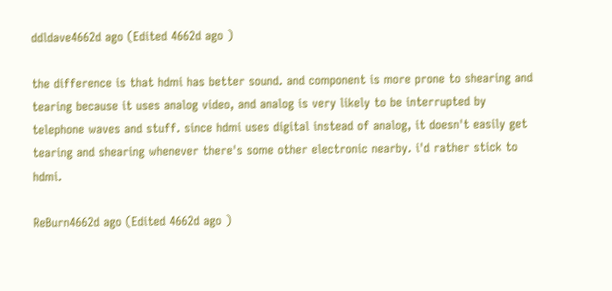ddldave4662d ago (Edited 4662d ago )

the difference is that hdmi has better sound. and component is more prone to shearing and tearing because it uses analog video, and analog is very likely to be interrupted by telephone waves and stuff. since hdmi uses digital instead of analog, it doesn't easily get tearing and shearing whenever there's some other electronic nearby. i'd rather stick to hdmi.

ReBurn4662d ago (Edited 4662d ago )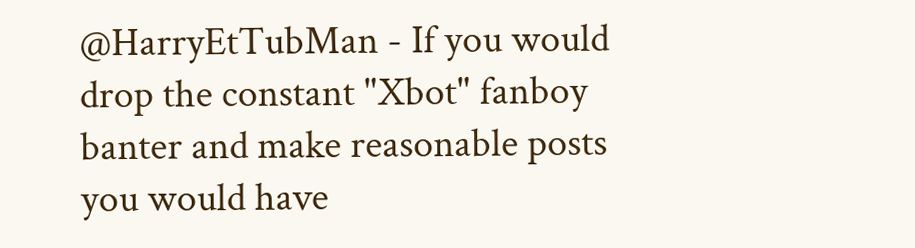@HarryEtTubMan - If you would drop the constant "Xbot" fanboy banter and make reasonable posts you would have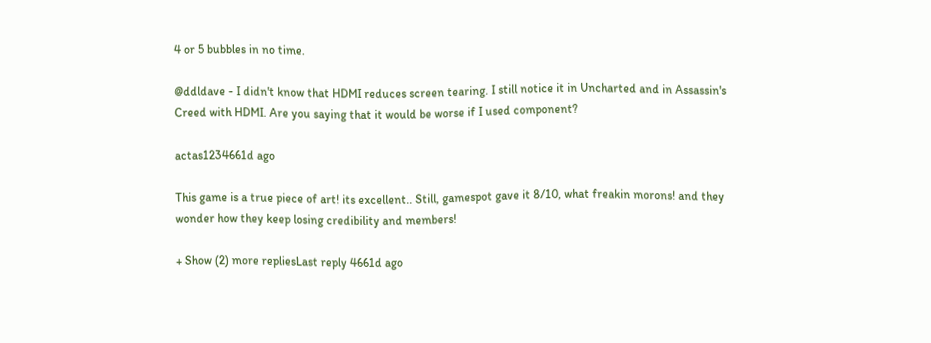4 or 5 bubbles in no time.

@ddldave - I didn't know that HDMI reduces screen tearing. I still notice it in Uncharted and in Assassin's Creed with HDMI. Are you saying that it would be worse if I used component?

actas1234661d ago

This game is a true piece of art! its excellent.. Still, gamespot gave it 8/10, what freakin morons! and they wonder how they keep losing credibility and members!

+ Show (2) more repliesLast reply 4661d ago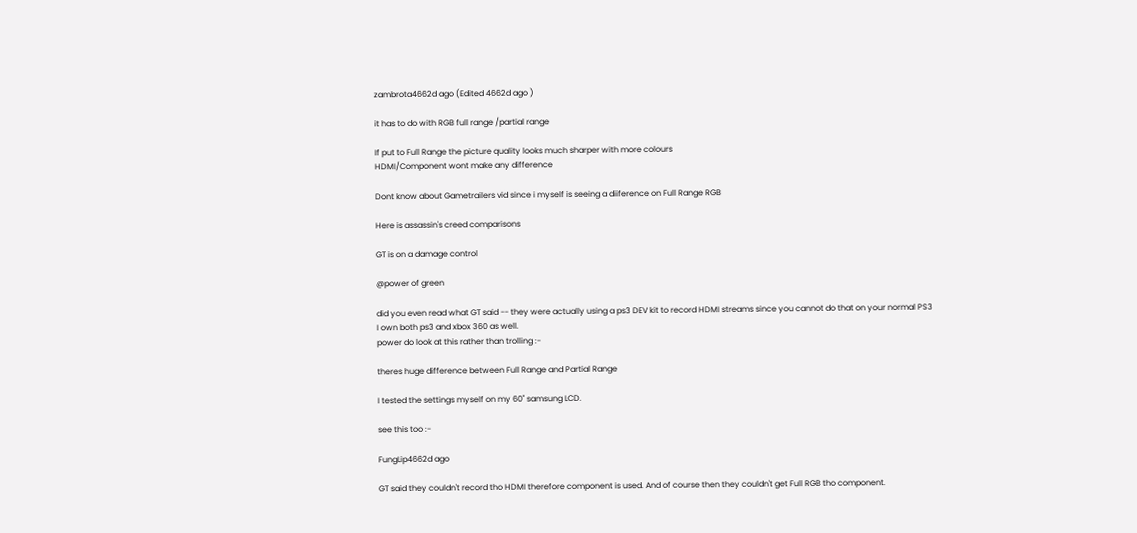zambrota4662d ago (Edited 4662d ago )

it has to do with RGB full range /partial range

If put to Full Range the picture quality looks much sharper with more colours
HDMI/Component wont make any difference

Dont know about Gametrailers vid since i myself is seeing a diiference on Full Range RGB

Here is assassin's creed comparisons

GT is on a damage control

@power of green

did you even read what GT said -- they were actually using a ps3 DEV kit to record HDMI streams since you cannot do that on your normal PS3
I own both ps3 and xbox 360 as well.
power do look at this rather than trolling :-

theres huge difference between Full Range and Partial Range

I tested the settings myself on my 60" samsung LCD.

see this too :-

FungLip4662d ago

GT said they couldn't record tho HDMI therefore component is used. And of course then they couldn't get Full RGB tho component.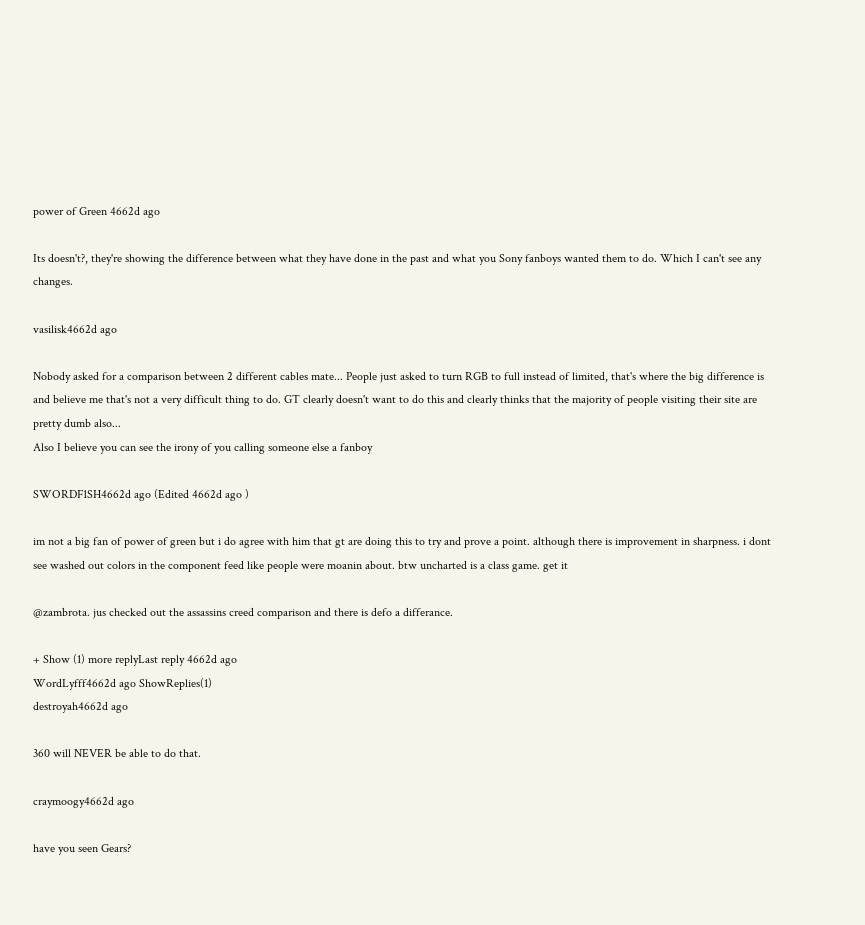power of Green 4662d ago

Its doesn't?, they're showing the difference between what they have done in the past and what you Sony fanboys wanted them to do. Which I can't see any changes.

vasilisk4662d ago

Nobody asked for a comparison between 2 different cables mate... People just asked to turn RGB to full instead of limited, that's where the big difference is and believe me that's not a very difficult thing to do. GT clearly doesn't want to do this and clearly thinks that the majority of people visiting their site are pretty dumb also...
Also I believe you can see the irony of you calling someone else a fanboy

SWORDF1SH4662d ago (Edited 4662d ago )

im not a big fan of power of green but i do agree with him that gt are doing this to try and prove a point. although there is improvement in sharpness. i dont see washed out colors in the component feed like people were moanin about. btw uncharted is a class game. get it

@zambrota. jus checked out the assassins creed comparison and there is defo a differance.

+ Show (1) more replyLast reply 4662d ago
WordLyfff4662d ago ShowReplies(1)
destroyah4662d ago

360 will NEVER be able to do that.

craymoogy4662d ago

have you seen Gears?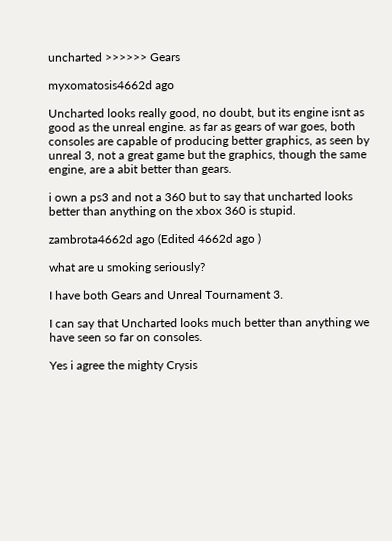uncharted >>>>>> Gears

myxomatosis4662d ago

Uncharted looks really good, no doubt, but its engine isnt as good as the unreal engine. as far as gears of war goes, both consoles are capable of producing better graphics, as seen by unreal 3, not a great game but the graphics, though the same engine, are a abit better than gears.

i own a ps3 and not a 360 but to say that uncharted looks better than anything on the xbox 360 is stupid.

zambrota4662d ago (Edited 4662d ago )

what are u smoking seriously?

I have both Gears and Unreal Tournament 3.

I can say that Uncharted looks much better than anything we have seen so far on consoles.

Yes i agree the mighty Crysis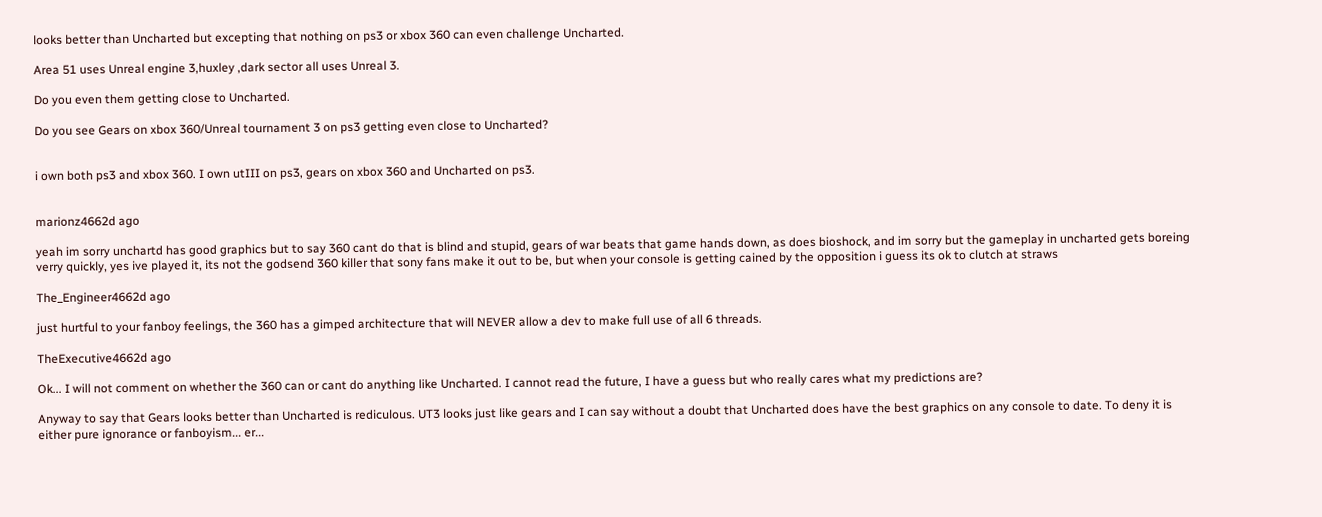looks better than Uncharted but excepting that nothing on ps3 or xbox 360 can even challenge Uncharted.

Area 51 uses Unreal engine 3,huxley ,dark sector all uses Unreal 3.

Do you even them getting close to Uncharted.

Do you see Gears on xbox 360/Unreal tournament 3 on ps3 getting even close to Uncharted?


i own both ps3 and xbox 360. I own utIII on ps3, gears on xbox 360 and Uncharted on ps3.


marionz4662d ago

yeah im sorry unchartd has good graphics but to say 360 cant do that is blind and stupid, gears of war beats that game hands down, as does bioshock, and im sorry but the gameplay in uncharted gets boreing verry quickly, yes ive played it, its not the godsend 360 killer that sony fans make it out to be, but when your console is getting cained by the opposition i guess its ok to clutch at straws

The_Engineer4662d ago

just hurtful to your fanboy feelings, the 360 has a gimped architecture that will NEVER allow a dev to make full use of all 6 threads.

TheExecutive4662d ago

Ok... I will not comment on whether the 360 can or cant do anything like Uncharted. I cannot read the future, I have a guess but who really cares what my predictions are?

Anyway to say that Gears looks better than Uncharted is rediculous. UT3 looks just like gears and I can say without a doubt that Uncharted does have the best graphics on any console to date. To deny it is either pure ignorance or fanboyism... er...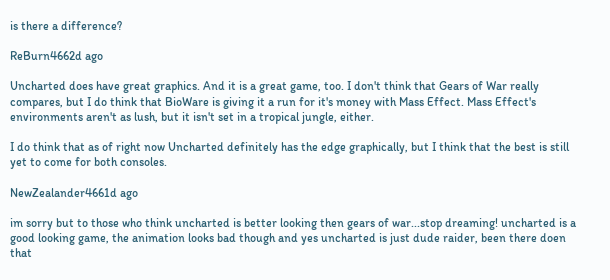is there a difference?

ReBurn4662d ago

Uncharted does have great graphics. And it is a great game, too. I don't think that Gears of War really compares, but I do think that BioWare is giving it a run for it's money with Mass Effect. Mass Effect's environments aren't as lush, but it isn't set in a tropical jungle, either.

I do think that as of right now Uncharted definitely has the edge graphically, but I think that the best is still yet to come for both consoles.

NewZealander4661d ago

im sorry but to those who think uncharted is better looking then gears of war...stop dreaming! uncharted is a good looking game, the animation looks bad though and yes uncharted is just dude raider, been there doen that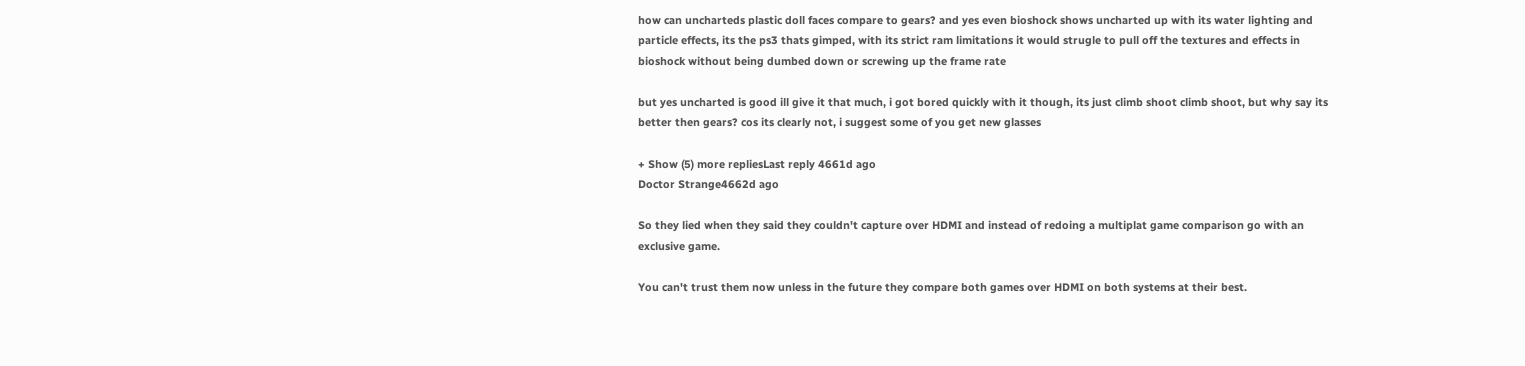how can uncharteds plastic doll faces compare to gears? and yes even bioshock shows uncharted up with its water lighting and particle effects, its the ps3 thats gimped, with its strict ram limitations it would strugle to pull off the textures and effects in bioshock without being dumbed down or screwing up the frame rate

but yes uncharted is good ill give it that much, i got bored quickly with it though, its just climb shoot climb shoot, but why say its better then gears? cos its clearly not, i suggest some of you get new glasses

+ Show (5) more repliesLast reply 4661d ago
Doctor Strange4662d ago

So they lied when they said they couldn't capture over HDMI and instead of redoing a multiplat game comparison go with an exclusive game.

You can't trust them now unless in the future they compare both games over HDMI on both systems at their best.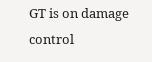GT is on damage control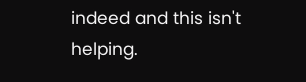indeed and this isn't helping.